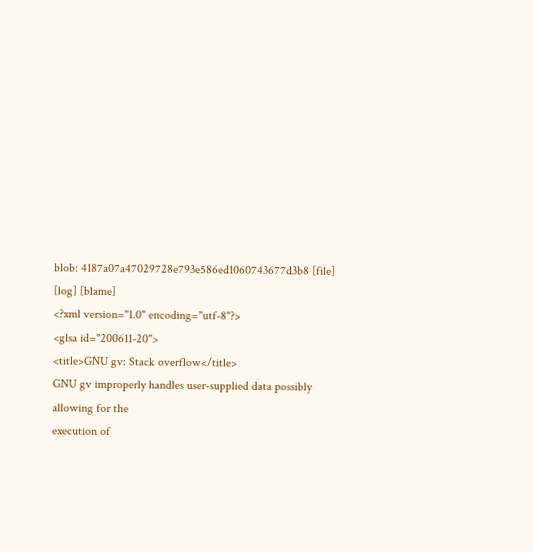blob: 4187a07a47029728e793e586ed1060743677d3b8 [file] [log] [blame]
<?xml version="1.0" encoding="utf-8"?>
<glsa id="200611-20">
<title>GNU gv: Stack overflow</title>
GNU gv improperly handles user-supplied data possibly allowing for the
execution of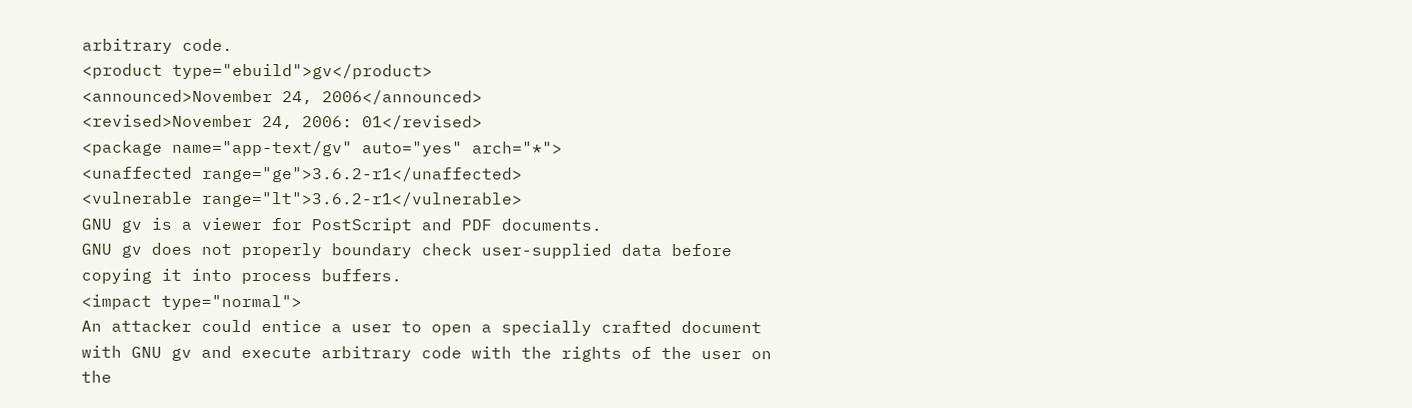arbitrary code.
<product type="ebuild">gv</product>
<announced>November 24, 2006</announced>
<revised>November 24, 2006: 01</revised>
<package name="app-text/gv" auto="yes" arch="*">
<unaffected range="ge">3.6.2-r1</unaffected>
<vulnerable range="lt">3.6.2-r1</vulnerable>
GNU gv is a viewer for PostScript and PDF documents.
GNU gv does not properly boundary check user-supplied data before
copying it into process buffers.
<impact type="normal">
An attacker could entice a user to open a specially crafted document
with GNU gv and execute arbitrary code with the rights of the user on
the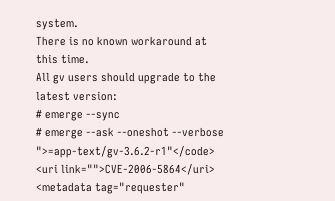system.
There is no known workaround at this time.
All gv users should upgrade to the latest version:
# emerge --sync
# emerge --ask --oneshot --verbose ">=app-text/gv-3.6.2-r1"</code>
<uri link="">CVE-2006-5864</uri>
<metadata tag="requester"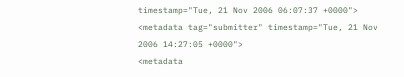timestamp="Tue, 21 Nov 2006 06:07:37 +0000">
<metadata tag="submitter" timestamp="Tue, 21 Nov 2006 14:27:05 +0000">
<metadata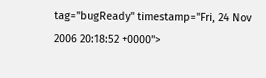tag="bugReady" timestamp="Fri, 24 Nov 2006 20:18:52 +0000">